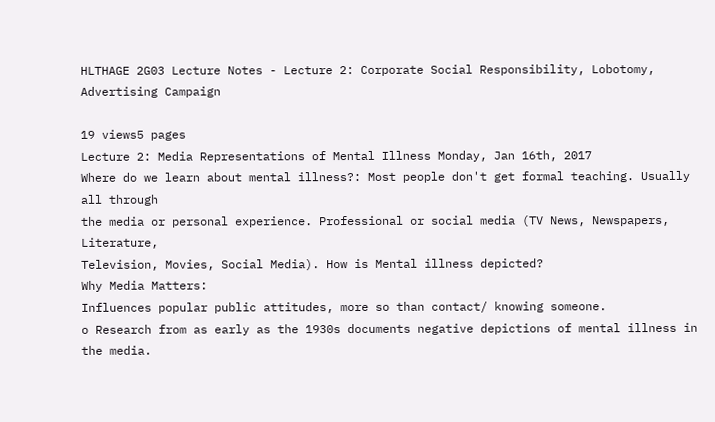HLTHAGE 2G03 Lecture Notes - Lecture 2: Corporate Social Responsibility, Lobotomy, Advertising Campaign

19 views5 pages
Lecture 2: Media Representations of Mental Illness Monday, Jan 16th, 2017
Where do we learn about mental illness?: Most people don't get formal teaching. Usually all through
the media or personal experience. Professional or social media (TV News, Newspapers, Literature,
Television, Movies, Social Media). How is Mental illness depicted?
Why Media Matters:
Influences popular public attitudes, more so than contact/ knowing someone.
o Research from as early as the 1930s documents negative depictions of mental illness in
the media.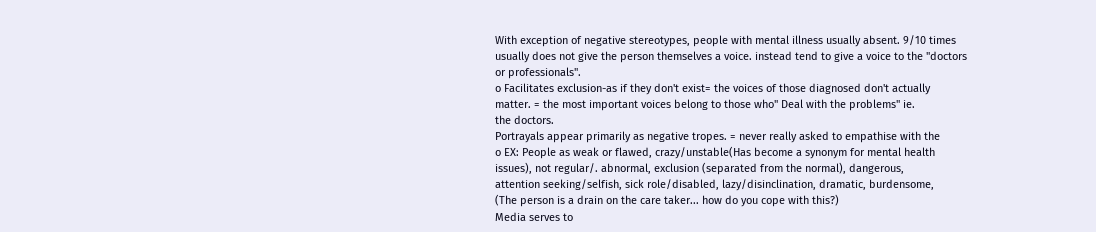With exception of negative stereotypes, people with mental illness usually absent. 9/10 times
usually does not give the person themselves a voice. instead tend to give a voice to the "doctors
or professionals".
o Facilitates exclusion-as if they don't exist= the voices of those diagnosed don't actually
matter. = the most important voices belong to those who" Deal with the problems" ie.
the doctors.
Portrayals appear primarily as negative tropes. = never really asked to empathise with the
o EX: People as weak or flawed, crazy/unstable(Has become a synonym for mental health
issues), not regular/. abnormal, exclusion (separated from the normal), dangerous,
attention seeking/selfish, sick role/disabled, lazy/disinclination, dramatic, burdensome,
(The person is a drain on the care taker... how do you cope with this?)
Media serves to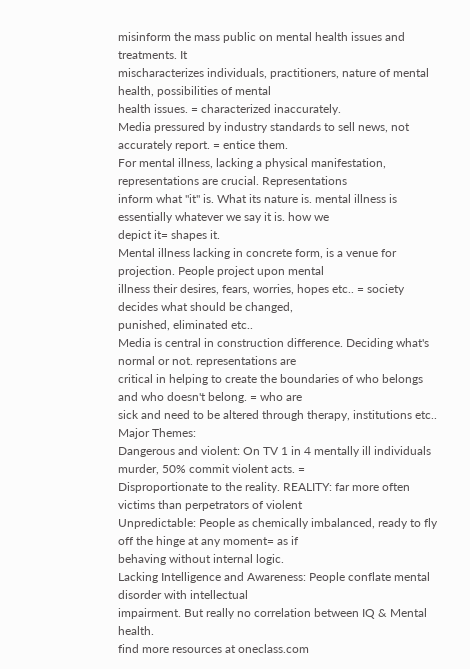misinform the mass public on mental health issues and treatments. It
mischaracterizes individuals, practitioners, nature of mental health, possibilities of mental
health issues. = characterized inaccurately.
Media pressured by industry standards to sell news, not accurately report. = entice them.
For mental illness, lacking a physical manifestation, representations are crucial. Representations
inform what "it" is. What its nature is. mental illness is essentially whatever we say it is. how we
depict it= shapes it.
Mental illness lacking in concrete form, is a venue for projection. People project upon mental
illness their desires, fears, worries, hopes etc.. = society decides what should be changed,
punished, eliminated etc..
Media is central in construction difference. Deciding what's normal or not. representations are
critical in helping to create the boundaries of who belongs and who doesn't belong. = who are
sick and need to be altered through therapy, institutions etc..
Major Themes:
Dangerous and violent: On TV 1 in 4 mentally ill individuals murder, 50% commit violent acts. =
Disproportionate to the reality. REALITY: far more often victims than perpetrators of violent
Unpredictable: People as chemically imbalanced, ready to fly off the hinge at any moment= as if
behaving without internal logic.
Lacking Intelligence and Awareness: People conflate mental disorder with intellectual
impairment. But really no correlation between IQ & Mental health.
find more resources at oneclass.com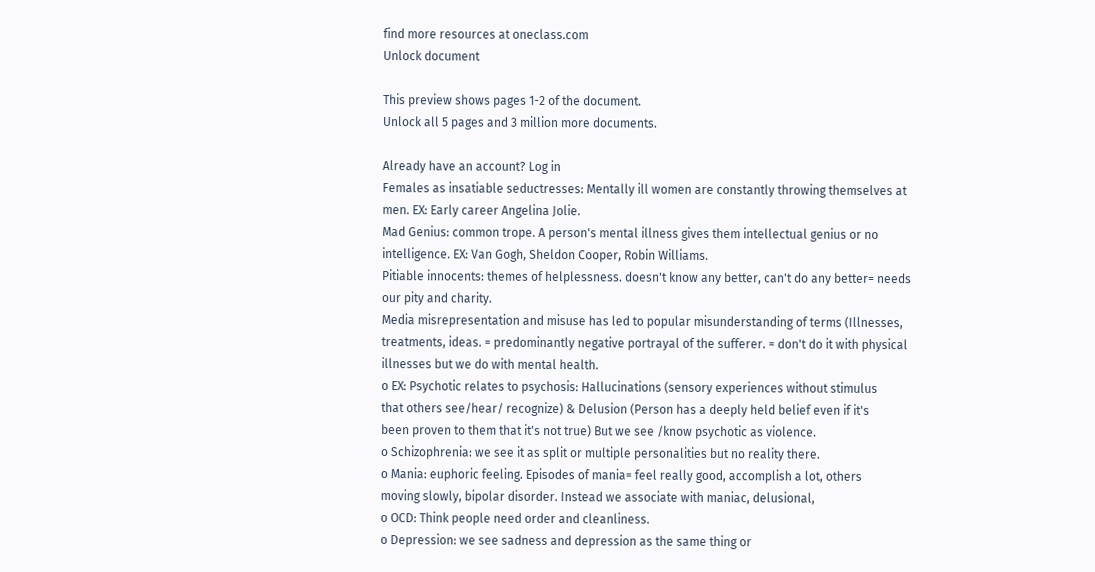find more resources at oneclass.com
Unlock document

This preview shows pages 1-2 of the document.
Unlock all 5 pages and 3 million more documents.

Already have an account? Log in
Females as insatiable seductresses: Mentally ill women are constantly throwing themselves at
men. EX: Early career Angelina Jolie.
Mad Genius: common trope. A person's mental illness gives them intellectual genius or no
intelligence. EX: Van Gogh, Sheldon Cooper, Robin Williams.
Pitiable innocents: themes of helplessness. doesn't know any better, can't do any better= needs
our pity and charity.
Media misrepresentation and misuse has led to popular misunderstanding of terms (Illnesses,
treatments, ideas. = predominantly negative portrayal of the sufferer. = don't do it with physical
illnesses but we do with mental health.
o EX: Psychotic relates to psychosis: Hallucinations (sensory experiences without stimulus
that others see/hear/ recognize) & Delusion (Person has a deeply held belief even if it's
been proven to them that it's not true) But we see /know psychotic as violence.
o Schizophrenia: we see it as split or multiple personalities but no reality there.
o Mania: euphoric feeling. Episodes of mania= feel really good, accomplish a lot, others
moving slowly, bipolar disorder. Instead we associate with maniac, delusional,
o OCD: Think people need order and cleanliness.
o Depression: we see sadness and depression as the same thing or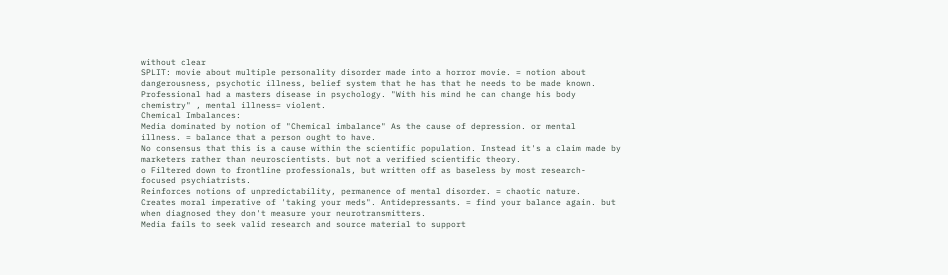without clear
SPLIT: movie about multiple personality disorder made into a horror movie. = notion about
dangerousness, psychotic illness, belief system that he has that he needs to be made known.
Professional had a masters disease in psychology. "With his mind he can change his body
chemistry" , mental illness= violent.
Chemical Imbalances:
Media dominated by notion of "Chemical imbalance" As the cause of depression. or mental
illness. = balance that a person ought to have.
No consensus that this is a cause within the scientific population. Instead it's a claim made by
marketers rather than neuroscientists. but not a verified scientific theory.
o Filtered down to frontline professionals, but written off as baseless by most research-
focused psychiatrists.
Reinforces notions of unpredictability, permanence of mental disorder. = chaotic nature.
Creates moral imperative of 'taking your meds". Antidepressants. = find your balance again. but
when diagnosed they don't measure your neurotransmitters.
Media fails to seek valid research and source material to support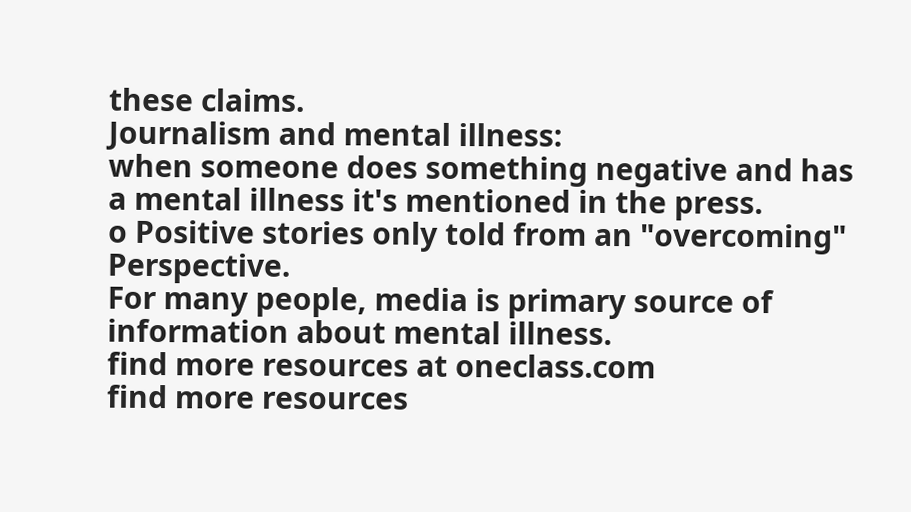these claims.
Journalism and mental illness:
when someone does something negative and has a mental illness it's mentioned in the press.
o Positive stories only told from an "overcoming" Perspective.
For many people, media is primary source of information about mental illness.
find more resources at oneclass.com
find more resources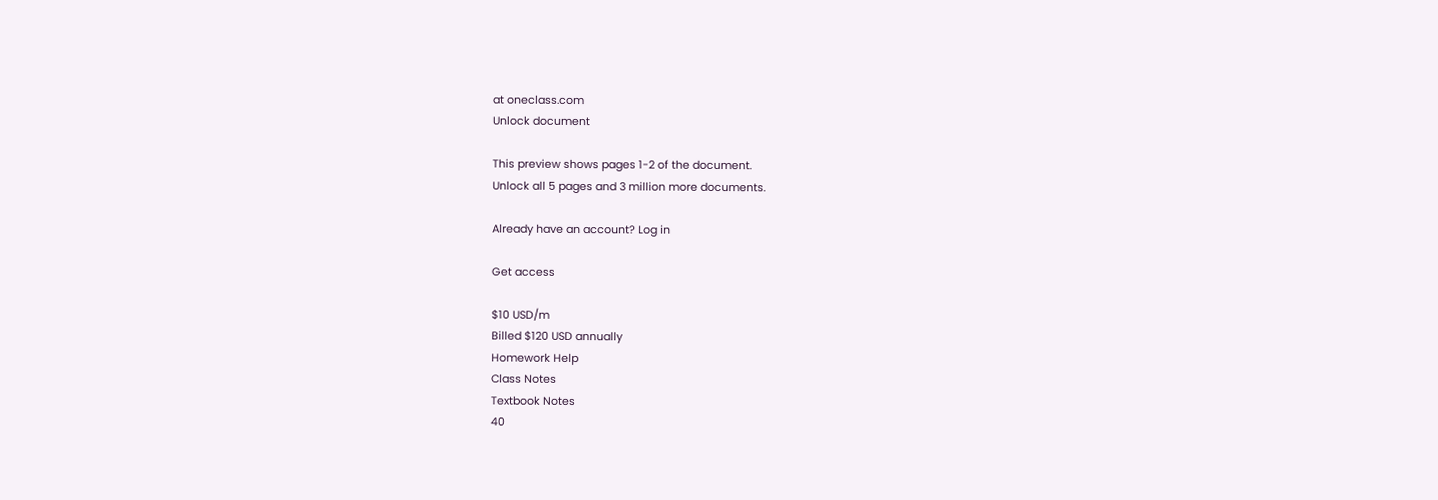at oneclass.com
Unlock document

This preview shows pages 1-2 of the document.
Unlock all 5 pages and 3 million more documents.

Already have an account? Log in

Get access

$10 USD/m
Billed $120 USD annually
Homework Help
Class Notes
Textbook Notes
40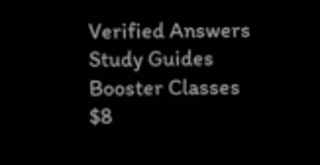Verified Answers
Study Guides
Booster Classes
$8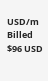USD/m
Billed $96 USD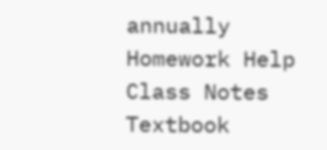annually
Homework Help
Class Notes
Textbook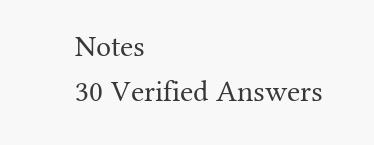Notes
30 Verified Answers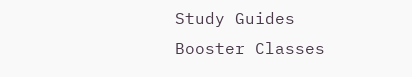Study Guides
Booster Classes